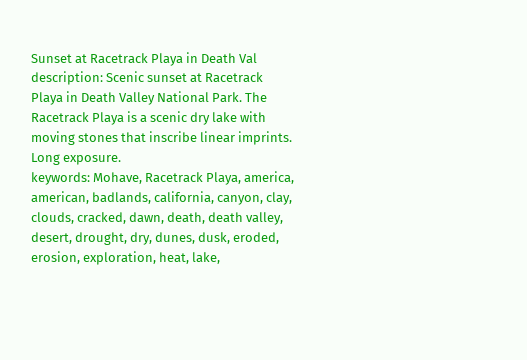Sunset at Racetrack Playa in Death Val
description: Scenic sunset at Racetrack Playa in Death Valley National Park. The Racetrack Playa is a scenic dry lake with moving stones that inscribe linear imprints. Long exposure.
keywords: Mohave, Racetrack Playa, america, american, badlands, california, canyon, clay, clouds, cracked, dawn, death, death valley, desert, drought, dry, dunes, dusk, eroded, erosion, exploration, heat, lake,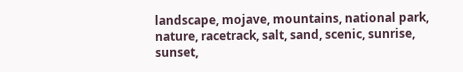landscape, mojave, mountains, national park, nature, racetrack, salt, sand, scenic, sunrise, sunset,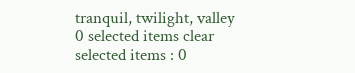tranquil, twilight, valley
0 selected items clear
selected items : 0